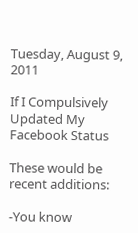Tuesday, August 9, 2011

If I Compulsively Updated My Facebook Status

These would be recent additions:

-You know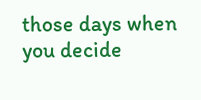those days when you decide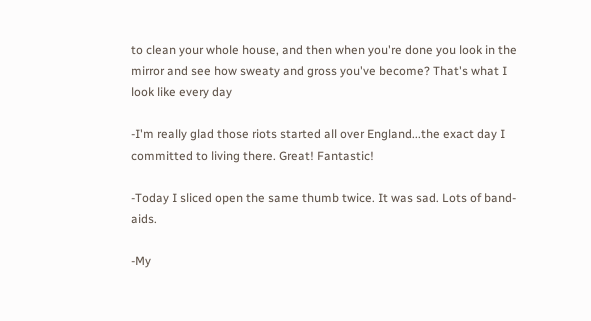to clean your whole house, and then when you're done you look in the mirror and see how sweaty and gross you've become? That's what I look like every day

-I'm really glad those riots started all over England...the exact day I committed to living there. Great! Fantastic!

-Today I sliced open the same thumb twice. It was sad. Lots of band-aids.

-My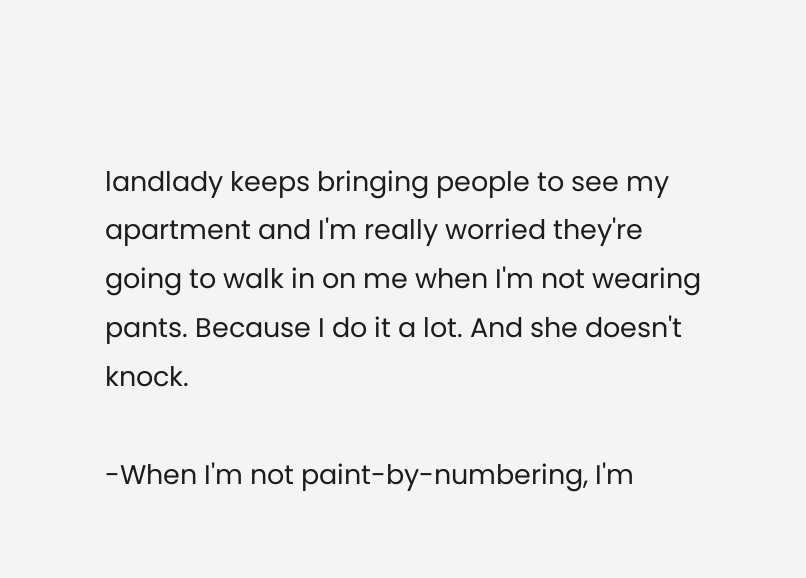landlady keeps bringing people to see my apartment and I'm really worried they're going to walk in on me when I'm not wearing pants. Because I do it a lot. And she doesn't knock.

-When I'm not paint-by-numbering, I'm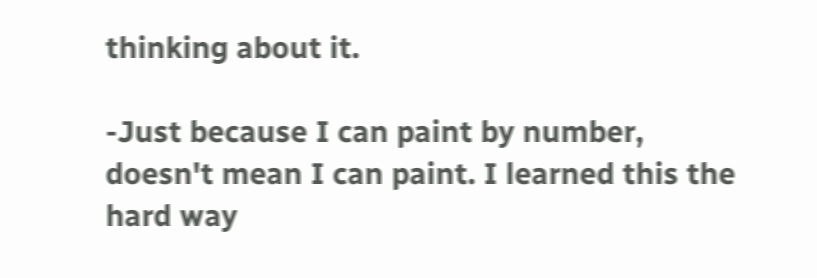thinking about it.

-Just because I can paint by number, doesn't mean I can paint. I learned this the hard way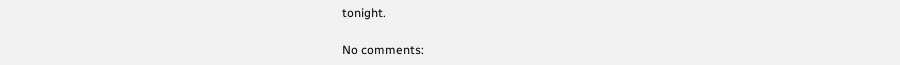tonight.

No comments: